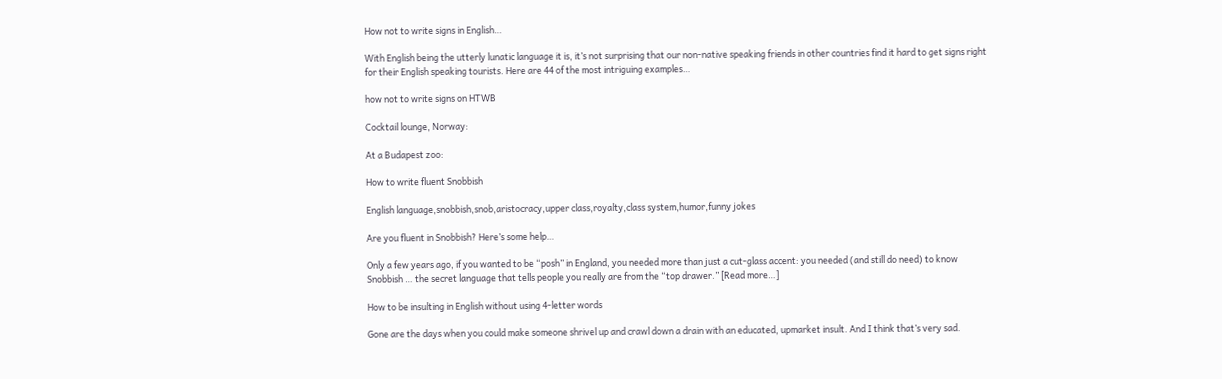How not to write signs in English…

With English being the utterly lunatic language it is, it’s not surprising that our non-native speaking friends in other countries find it hard to get signs right for their English speaking tourists. Here are 44 of the most intriguing examples…

how not to write signs on HTWB

Cocktail lounge, Norway:

At a Budapest zoo:

How to write fluent Snobbish

English language,snobbish,snob,aristocracy,upper class,royalty,class system,humor,funny jokes

Are you fluent in Snobbish? Here’s some help…

Only a few years ago, if you wanted to be “posh” in England, you needed more than just a cut-glass accent: you needed (and still do need) to know Snobbish … the secret language that tells people you really are from the “top drawer.” [Read more…]

How to be insulting in English without using 4-letter words

Gone are the days when you could make someone shrivel up and crawl down a drain with an educated, upmarket insult. And I think that’s very sad.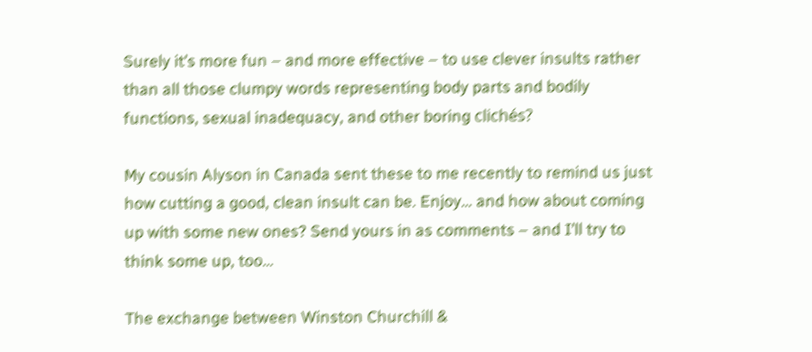Surely it’s more fun – and more effective – to use clever insults rather than all those clumpy words representing body parts and bodily functions, sexual inadequacy, and other boring clichés?

My cousin Alyson in Canada sent these to me recently to remind us just how cutting a good, clean insult can be. Enjoy… and how about coming up with some new ones? Send yours in as comments – and I’ll try to think some up, too…

The exchange between Winston Churchill &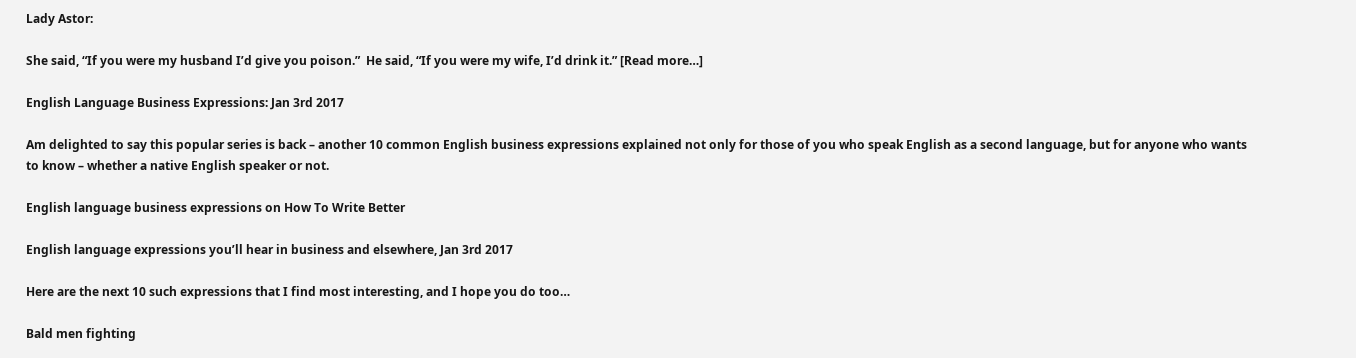Lady Astor:

She said, “If you were my husband I’d give you poison.”  He said, “If you were my wife, I’d drink it.” [Read more…]

English Language Business Expressions: Jan 3rd 2017

Am delighted to say this popular series is back – another 10 common English business expressions explained not only for those of you who speak English as a second language, but for anyone who wants to know – whether a native English speaker or not.

English language business expressions on How To Write Better

English language expressions you’ll hear in business and elsewhere, Jan 3rd 2017

Here are the next 10 such expressions that I find most interesting, and I hope you do too…

Bald men fighting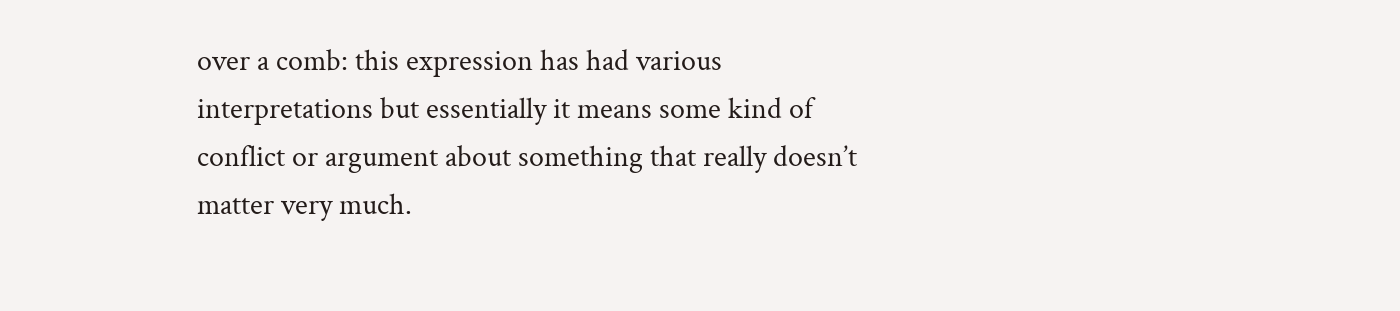over a comb: this expression has had various interpretations but essentially it means some kind of conflict or argument about something that really doesn’t matter very much.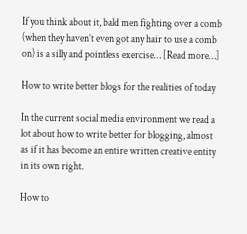If you think about it, bald men fighting over a comb (when they haven’t even got any hair to use a comb on) is a silly and pointless exercise… [Read more…]

How to write better blogs for the realities of today

In the current social media environment we read a lot about how to write better for blogging, almost as if it has become an entire written creative entity in its own right.

How to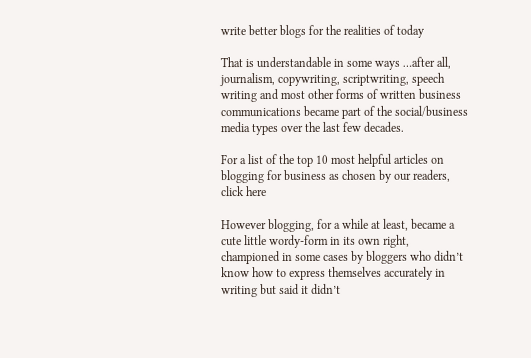write better blogs for the realities of today

That is understandable in some ways …after all, journalism, copywriting, scriptwriting, speech writing and most other forms of written business communications became part of the social/business media types over the last few decades.

For a list of the top 10 most helpful articles on blogging for business as chosen by our readers, click here

However blogging, for a while at least, became a cute little wordy-form in its own right, championed in some cases by bloggers who didn’t know how to express themselves accurately in writing but said it didn’t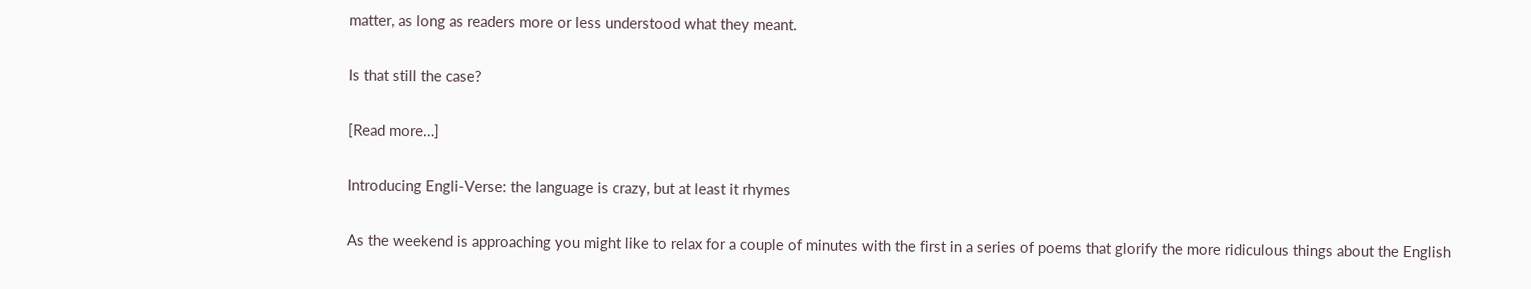matter, as long as readers more or less understood what they meant.

Is that still the case?

[Read more…]

Introducing Engli-Verse: the language is crazy, but at least it rhymes

As the weekend is approaching you might like to relax for a couple of minutes with the first in a series of poems that glorify the more ridiculous things about the English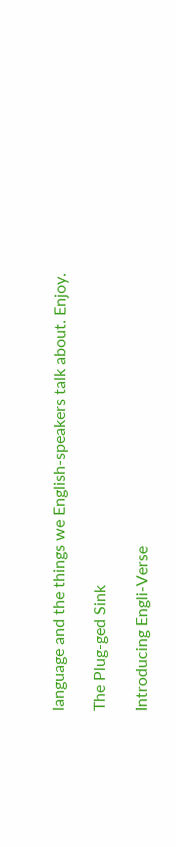language and the things we English-speakers talk about. Enjoy.

The Plug-ged Sink

Introducing Engli-Verse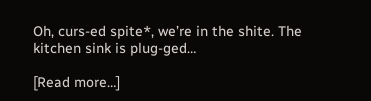Oh, curs-ed spite*, we’re in the shite. The kitchen sink is plug-ged…

[Read more…]